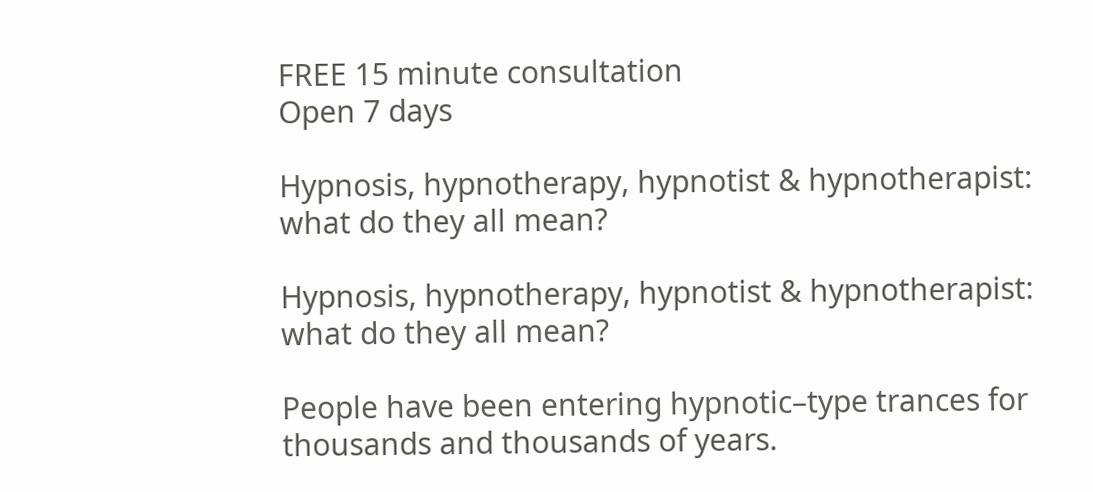FREE 15 minute consultation
Open 7 days

Hypnosis, hypnotherapy, hypnotist & hypnotherapist: what do they all mean?

Hypnosis, hypnotherapy, hypnotist & hypnotherapist: what do they all mean?

People have been entering hypnotic–type trances for thousands and thousands of years.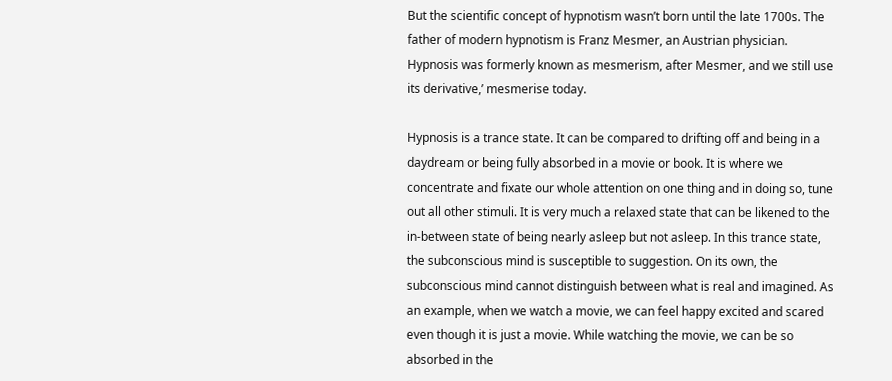But the scientific concept of hypnotism wasn’t born until the late 1700s. The father of modern hypnotism is Franz Mesmer, an Austrian physician. Hypnosis was formerly known as mesmerism, after Mesmer, and we still use its derivative,’ mesmerise today.

Hypnosis is a trance state. It can be compared to drifting off and being in a daydream or being fully absorbed in a movie or book. It is where we concentrate and fixate our whole attention on one thing and in doing so, tune out all other stimuli. It is very much a relaxed state that can be likened to the in-between state of being nearly asleep but not asleep. In this trance state, the subconscious mind is susceptible to suggestion. On its own, the subconscious mind cannot distinguish between what is real and imagined. As an example, when we watch a movie, we can feel happy excited and scared even though it is just a movie. While watching the movie, we can be so absorbed in the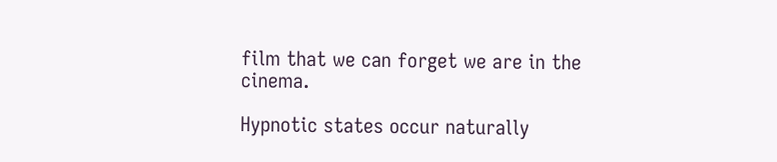film that we can forget we are in the cinema.

Hypnotic states occur naturally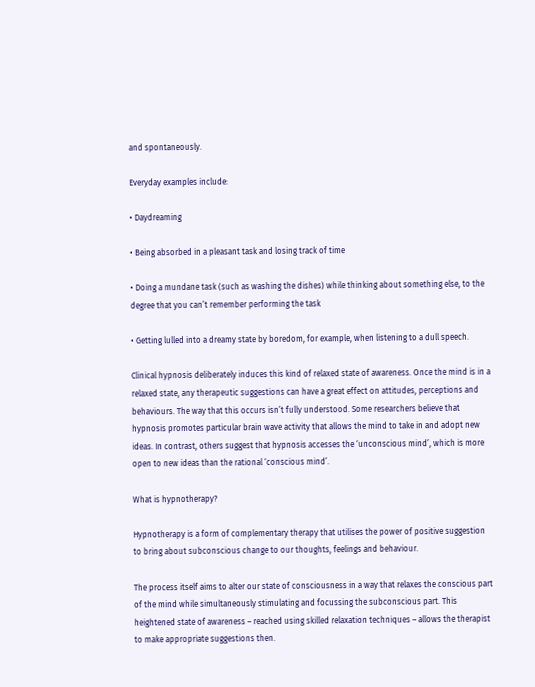and spontaneously.

Everyday examples include:

• Daydreaming

• Being absorbed in a pleasant task and losing track of time

• Doing a mundane task (such as washing the dishes) while thinking about something else, to the degree that you can’t remember performing the task

• Getting lulled into a dreamy state by boredom, for example, when listening to a dull speech.

Clinical hypnosis deliberately induces this kind of relaxed state of awareness. Once the mind is in a relaxed state, any therapeutic suggestions can have a great effect on attitudes, perceptions and behaviours. The way that this occurs isn’t fully understood. Some researchers believe that hypnosis promotes particular brain wave activity that allows the mind to take in and adopt new ideas. In contrast, others suggest that hypnosis accesses the ‘unconscious mind’, which is more open to new ideas than the rational ‘conscious mind’.

What is hypnotherapy?

Hypnotherapy is a form of complementary therapy that utilises the power of positive suggestion to bring about subconscious change to our thoughts, feelings and behaviour.

The process itself aims to alter our state of consciousness in a way that relaxes the conscious part of the mind while simultaneously stimulating and focussing the subconscious part. This heightened state of awareness – reached using skilled relaxation techniques – allows the therapist to make appropriate suggestions then.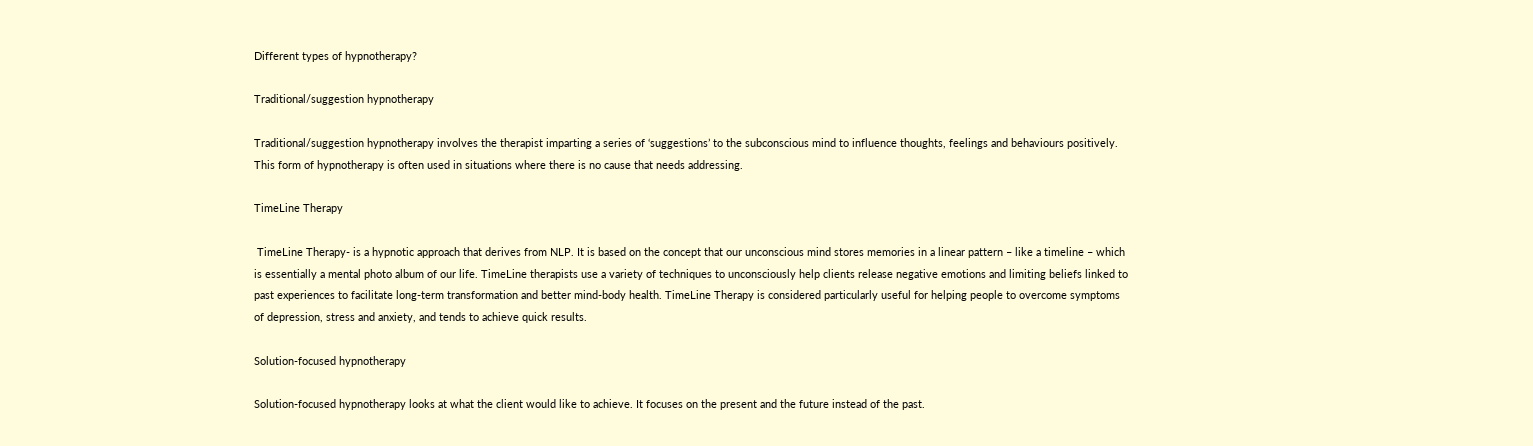Different types of hypnotherapy?

Traditional/suggestion hypnotherapy

Traditional/suggestion hypnotherapy involves the therapist imparting a series of ‘suggestions’ to the subconscious mind to influence thoughts, feelings and behaviours positively. This form of hypnotherapy is often used in situations where there is no cause that needs addressing.

TimeLine Therapy

 TimeLine Therapy- is a hypnotic approach that derives from NLP. It is based on the concept that our unconscious mind stores memories in a linear pattern – like a timeline – which is essentially a mental photo album of our life. TimeLine therapists use a variety of techniques to unconsciously help clients release negative emotions and limiting beliefs linked to past experiences to facilitate long-term transformation and better mind-body health. TimeLine Therapy is considered particularly useful for helping people to overcome symptoms of depression, stress and anxiety, and tends to achieve quick results.

Solution-focused hypnotherapy

Solution-focused hypnotherapy looks at what the client would like to achieve. It focuses on the present and the future instead of the past.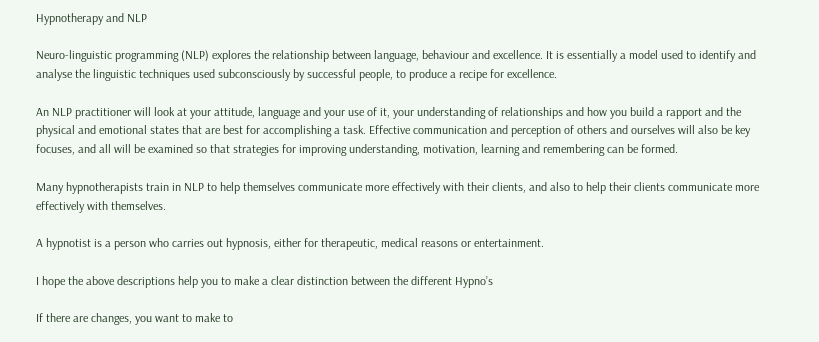Hypnotherapy and NLP

Neuro-linguistic programming (NLP) explores the relationship between language, behaviour and excellence. It is essentially a model used to identify and analyse the linguistic techniques used subconsciously by successful people, to produce a recipe for excellence.

An NLP practitioner will look at your attitude, language and your use of it, your understanding of relationships and how you build a rapport and the physical and emotional states that are best for accomplishing a task. Effective communication and perception of others and ourselves will also be key focuses, and all will be examined so that strategies for improving understanding, motivation, learning and remembering can be formed.

Many hypnotherapists train in NLP to help themselves communicate more effectively with their clients, and also to help their clients communicate more effectively with themselves.

A hypnotist is a person who carries out hypnosis, either for therapeutic, medical reasons or entertainment.

I hope the above descriptions help you to make a clear distinction between the different Hypno’s

If there are changes, you want to make to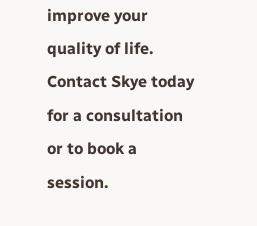improve your quality of life. Contact Skye today for a consultation or to book a session.